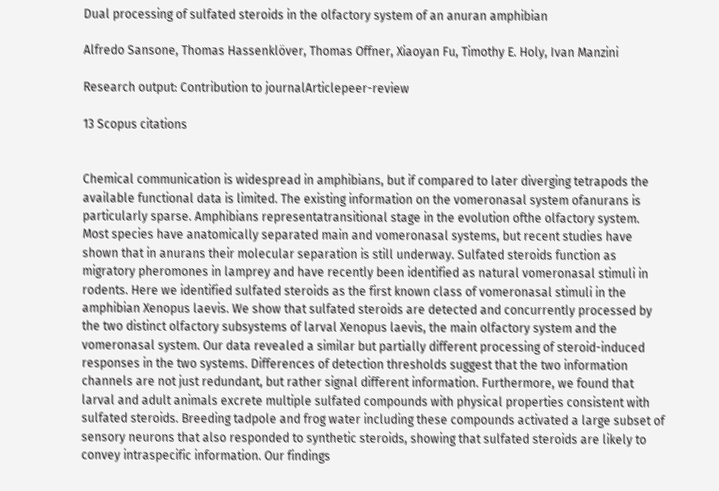Dual processing of sulfated steroids in the olfactory system of an anuran amphibian

Alfredo Sansone, Thomas Hassenklöver, Thomas Offner, Xiaoyan Fu, Timothy E. Holy, Ivan Manzini

Research output: Contribution to journalArticlepeer-review

13 Scopus citations


Chemical communication is widespread in amphibians, but if compared to later diverging tetrapods the available functional data is limited. The existing information on the vomeronasal system ofanurans is particularly sparse. Amphibians representatransitional stage in the evolution ofthe olfactory system. Most species have anatomically separated main and vomeronasal systems, but recent studies have shown that in anurans their molecular separation is still underway. Sulfated steroids function as migratory pheromones in lamprey and have recently been identified as natural vomeronasal stimuli in rodents. Here we identified sulfated steroids as the first known class of vomeronasal stimuli in the amphibian Xenopus laevis. We show that sulfated steroids are detected and concurrently processed by the two distinct olfactory subsystems of larval Xenopus laevis, the main olfactory system and the vomeronasal system. Our data revealed a similar but partially different processing of steroid-induced responses in the two systems. Differences of detection thresholds suggest that the two information channels are not just redundant, but rather signal different information. Furthermore, we found that larval and adult animals excrete multiple sulfated compounds with physical properties consistent with sulfated steroids. Breeding tadpole and frog water including these compounds activated a large subset of sensory neurons that also responded to synthetic steroids, showing that sulfated steroids are likely to convey intraspecific information. Our findings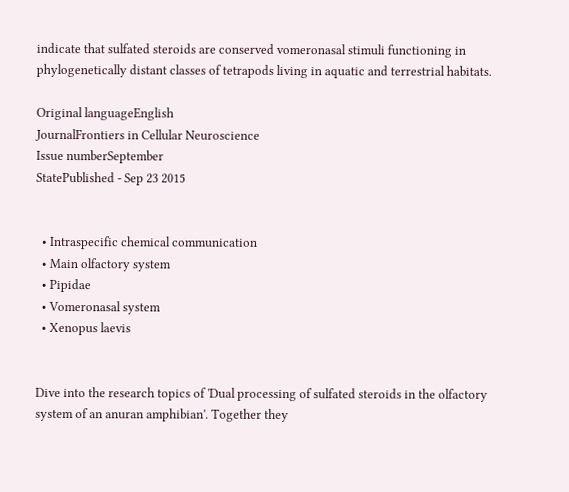indicate that sulfated steroids are conserved vomeronasal stimuli functioning in phylogenetically distant classes of tetrapods living in aquatic and terrestrial habitats.

Original languageEnglish
JournalFrontiers in Cellular Neuroscience
Issue numberSeptember
StatePublished - Sep 23 2015


  • Intraspecific chemical communication
  • Main olfactory system
  • Pipidae
  • Vomeronasal system
  • Xenopus laevis


Dive into the research topics of 'Dual processing of sulfated steroids in the olfactory system of an anuran amphibian'. Together they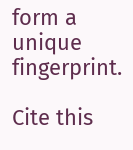form a unique fingerprint.

Cite this